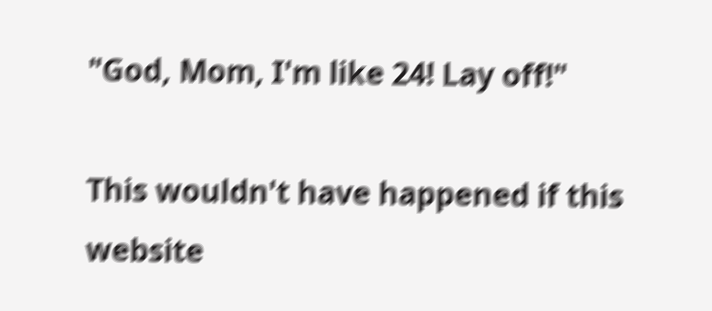"God, Mom, I'm like 24! Lay off!"

This wouldn't have happened if this website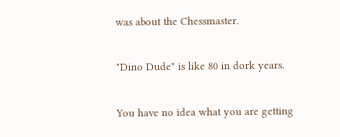was about the Chessmaster.

"Dino Dude" is like 80 in dork years.

You have no idea what you are getting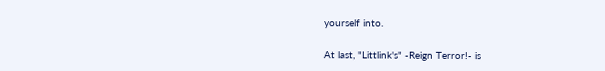yourself into.

At last, "Littlink's" -Reign Terror!- is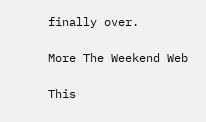finally over.

More The Weekend Web

This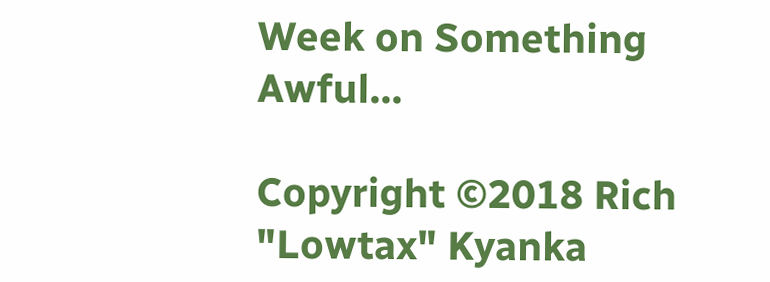Week on Something Awful...

Copyright ©2018 Rich "Lowtax" Kyanka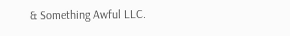& Something Awful LLC.